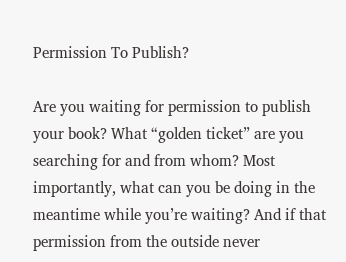Permission To Publish?

Are you waiting for permission to publish your book? What “golden ticket” are you searching for and from whom? Most importantly, what can you be doing in the meantime while you’re waiting? And if that permission from the outside never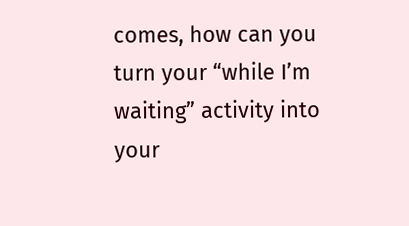comes, how can you turn your “while I’m waiting” activity into your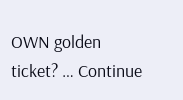OWN golden ticket? … Continue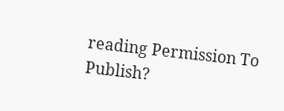reading Permission To Publish?